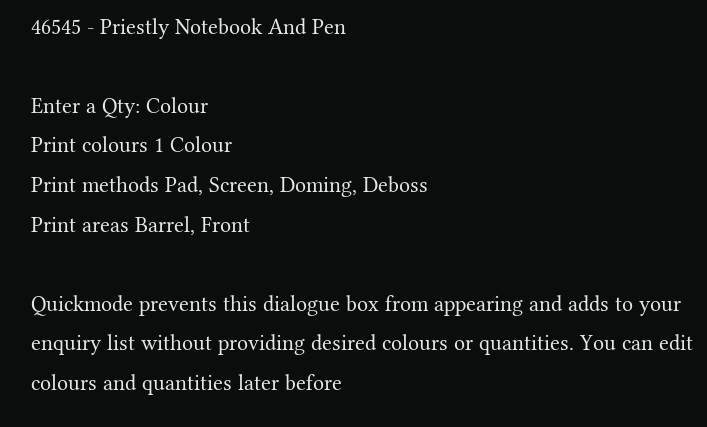46545 - Priestly Notebook And Pen

Enter a Qty: Colour
Print colours 1 Colour
Print methods Pad, Screen, Doming, Deboss
Print areas Barrel, Front

Quickmode prevents this dialogue box from appearing and adds to your enquiry list without providing desired colours or quantities. You can edit colours and quantities later before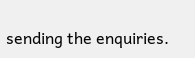sending the enquiries.